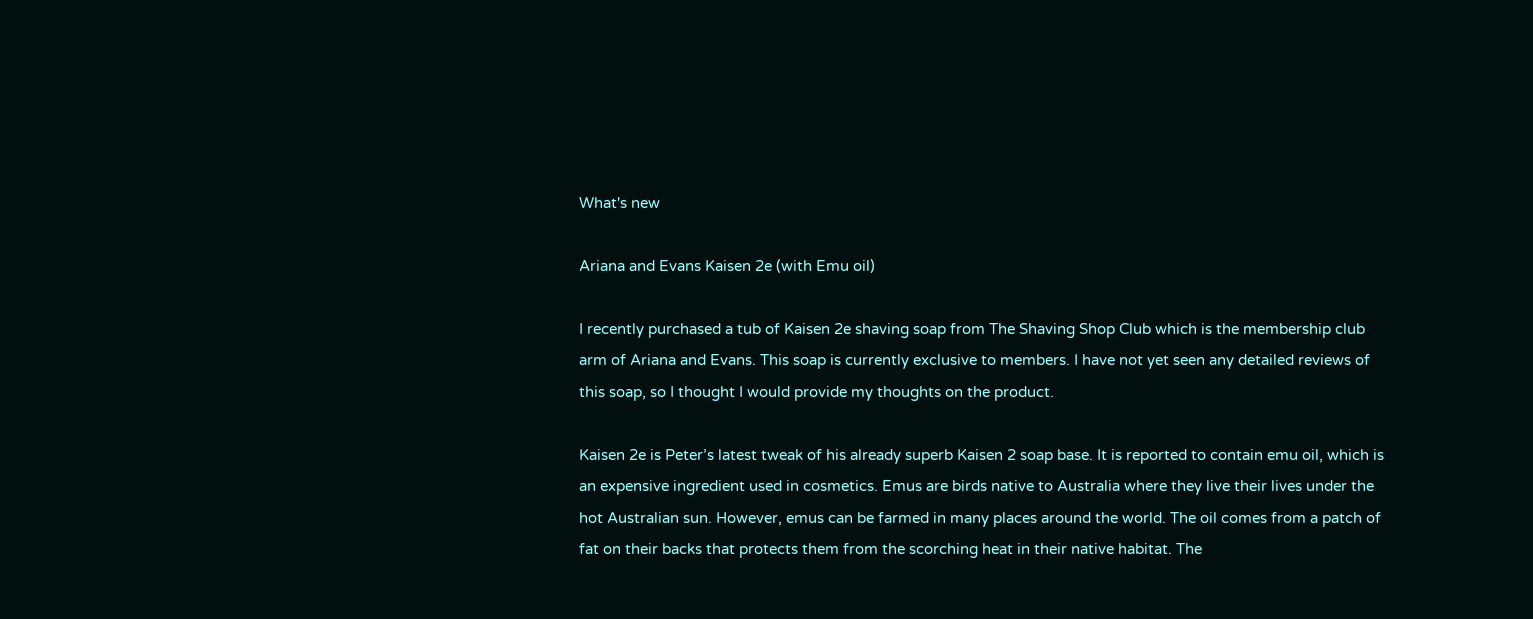What's new

Ariana and Evans Kaisen 2e (with Emu oil)

I recently purchased a tub of Kaisen 2e shaving soap from The Shaving Shop Club which is the membership club arm of Ariana and Evans. This soap is currently exclusive to members. I have not yet seen any detailed reviews of this soap, so I thought I would provide my thoughts on the product.

Kaisen 2e is Peter’s latest tweak of his already superb Kaisen 2 soap base. It is reported to contain emu oil, which is an expensive ingredient used in cosmetics. Emus are birds native to Australia where they live their lives under the hot Australian sun. However, emus can be farmed in many places around the world. The oil comes from a patch of fat on their backs that protects them from the scorching heat in their native habitat. The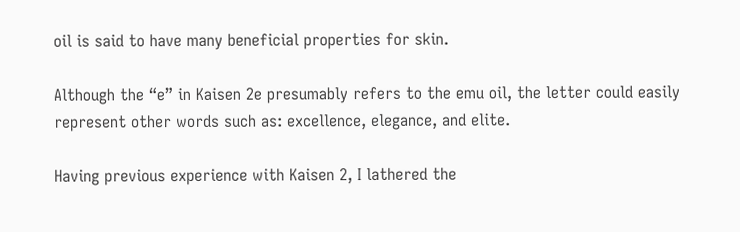oil is said to have many beneficial properties for skin.

Although the “e” in Kaisen 2e presumably refers to the emu oil, the letter could easily represent other words such as: excellence, elegance, and elite.

Having previous experience with Kaisen 2, I lathered the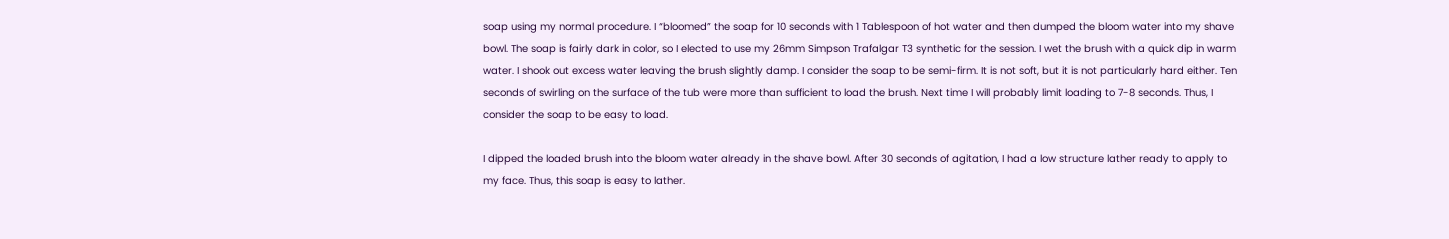soap using my normal procedure. I “bloomed” the soap for 10 seconds with 1 Tablespoon of hot water and then dumped the bloom water into my shave bowl. The soap is fairly dark in color, so I elected to use my 26mm Simpson Trafalgar T3 synthetic for the session. I wet the brush with a quick dip in warm water. I shook out excess water leaving the brush slightly damp. I consider the soap to be semi-firm. It is not soft, but it is not particularly hard either. Ten seconds of swirling on the surface of the tub were more than sufficient to load the brush. Next time I will probably limit loading to 7-8 seconds. Thus, I consider the soap to be easy to load.

I dipped the loaded brush into the bloom water already in the shave bowl. After 30 seconds of agitation, I had a low structure lather ready to apply to my face. Thus, this soap is easy to lather.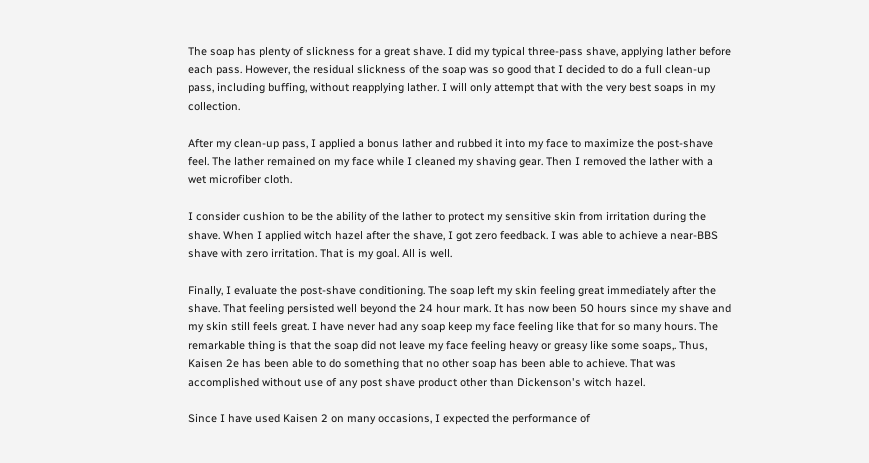The soap has plenty of slickness for a great shave. I did my typical three-pass shave, applying lather before each pass. However, the residual slickness of the soap was so good that I decided to do a full clean-up pass, including buffing, without reapplying lather. I will only attempt that with the very best soaps in my collection.

After my clean-up pass, I applied a bonus lather and rubbed it into my face to maximize the post-shave feel. The lather remained on my face while I cleaned my shaving gear. Then I removed the lather with a wet microfiber cloth.

I consider cushion to be the ability of the lather to protect my sensitive skin from irritation during the shave. When I applied witch hazel after the shave, I got zero feedback. I was able to achieve a near-BBS shave with zero irritation. That is my goal. All is well.

Finally, I evaluate the post-shave conditioning. The soap left my skin feeling great immediately after the shave. That feeling persisted well beyond the 24 hour mark. It has now been 50 hours since my shave and my skin still feels great. I have never had any soap keep my face feeling like that for so many hours. The remarkable thing is that the soap did not leave my face feeling heavy or greasy like some soaps,. Thus, Kaisen 2e has been able to do something that no other soap has been able to achieve. That was accomplished without use of any post shave product other than Dickenson's witch hazel.

Since I have used Kaisen 2 on many occasions, I expected the performance of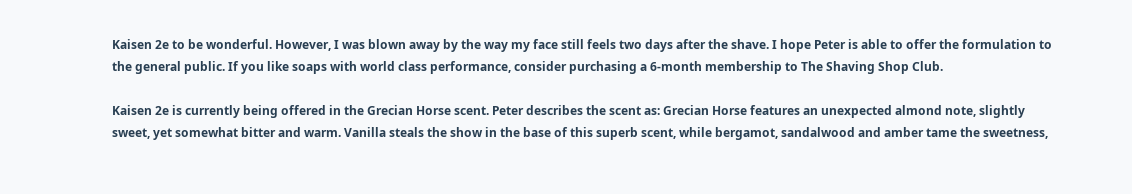Kaisen 2e to be wonderful. However, I was blown away by the way my face still feels two days after the shave. I hope Peter is able to offer the formulation to the general public. If you like soaps with world class performance, consider purchasing a 6-month membership to The Shaving Shop Club.

Kaisen 2e is currently being offered in the Grecian Horse scent. Peter describes the scent as: Grecian Horse features an unexpected almond note, slightly sweet, yet somewhat bitter and warm. Vanilla steals the show in the base of this superb scent, while bergamot, sandalwood and amber tame the sweetness,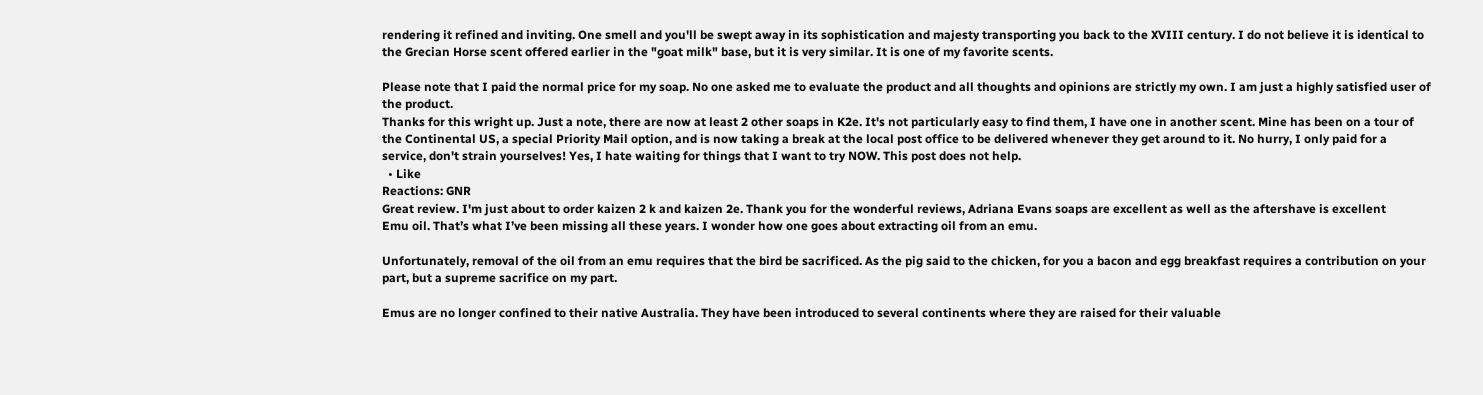rendering it refined and inviting. One smell and you'll be swept away in its sophistication and majesty transporting you back to the XVIII century. I do not believe it is identical to the Grecian Horse scent offered earlier in the "goat milk" base, but it is very similar. It is one of my favorite scents.

Please note that I paid the normal price for my soap. No one asked me to evaluate the product and all thoughts and opinions are strictly my own. I am just a highly satisfied user of the product.
Thanks for this wright up. Just a note, there are now at least 2 other soaps in K2e. It's not particularly easy to find them, I have one in another scent. Mine has been on a tour of the Continental US, a special Priority Mail option, and is now taking a break at the local post office to be delivered whenever they get around to it. No hurry, I only paid for a service, don't strain yourselves! Yes, I hate waiting for things that I want to try NOW. This post does not help.
  • Like
Reactions: GNR
Great review. I'm just about to order kaizen 2 k and kaizen 2e. Thank you for the wonderful reviews, Adriana Evans soaps are excellent as well as the aftershave is excellent
Emu oil. That’s what I’ve been missing all these years. I wonder how one goes about extracting oil from an emu.

Unfortunately, removal of the oil from an emu requires that the bird be sacrificed. As the pig said to the chicken, for you a bacon and egg breakfast requires a contribution on your part, but a supreme sacrifice on my part.

Emus are no longer confined to their native Australia. They have been introduced to several continents where they are raised for their valuable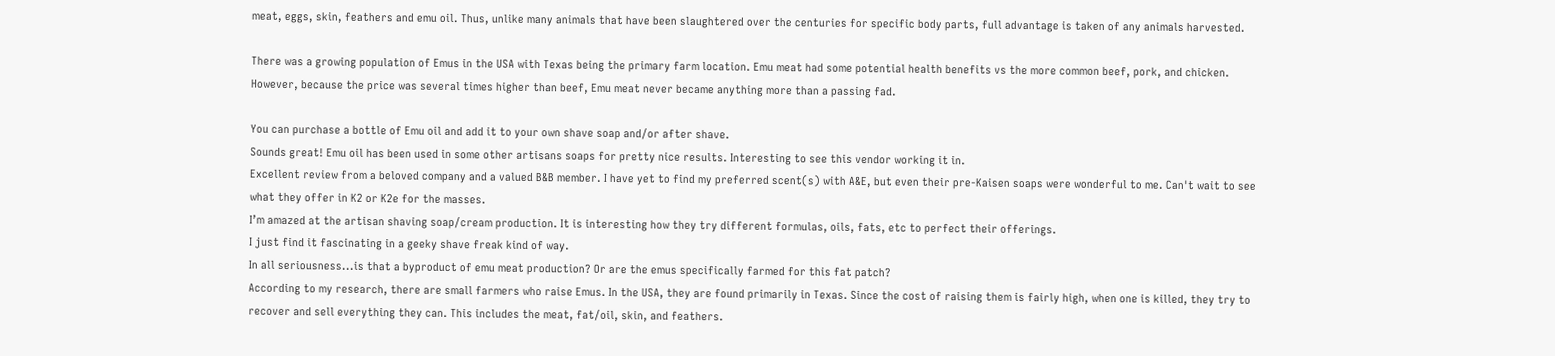meat, eggs, skin, feathers and emu oil. Thus, unlike many animals that have been slaughtered over the centuries for specific body parts, full advantage is taken of any animals harvested.

There was a growing population of Emus in the USA with Texas being the primary farm location. Emu meat had some potential health benefits vs the more common beef, pork, and chicken. However, because the price was several times higher than beef, Emu meat never became anything more than a passing fad.

You can purchase a bottle of Emu oil and add it to your own shave soap and/or after shave.
Sounds great! Emu oil has been used in some other artisans soaps for pretty nice results. Interesting to see this vendor working it in.
Excellent review from a beloved company and a valued B&B member. I have yet to find my preferred scent(s) with A&E, but even their pre-Kaisen soaps were wonderful to me. Can't wait to see what they offer in K2 or K2e for the masses.
I’m amazed at the artisan shaving soap/cream production. It is interesting how they try different formulas, oils, fats, etc to perfect their offerings.
I just find it fascinating in a geeky shave freak kind of way.
In all seriousness...is that a byproduct of emu meat production? Or are the emus specifically farmed for this fat patch?
According to my research, there are small farmers who raise Emus. In the USA, they are found primarily in Texas. Since the cost of raising them is fairly high, when one is killed, they try to recover and sell everything they can. This includes the meat, fat/oil, skin, and feathers.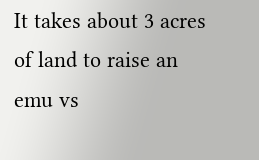It takes about 3 acres of land to raise an emu vs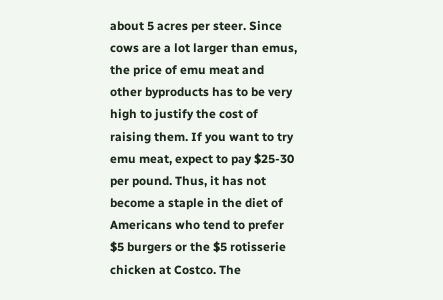about 5 acres per steer. Since cows are a lot larger than emus, the price of emu meat and other byproducts has to be very high to justify the cost of raising them. If you want to try emu meat, expect to pay $25-30 per pound. Thus, it has not become a staple in the diet of Americans who tend to prefer $5 burgers or the $5 rotisserie chicken at Costco. The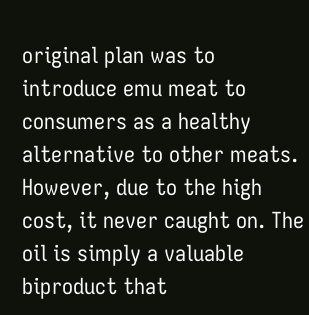original plan was to introduce emu meat to consumers as a healthy alternative to other meats. However, due to the high cost, it never caught on. The oil is simply a valuable biproduct that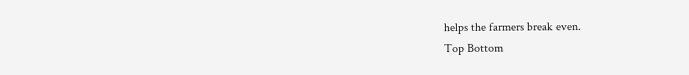helps the farmers break even.
Top Bottom